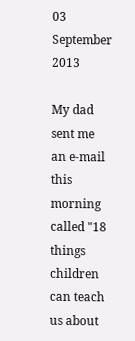03 September 2013

My dad sent me an e-mail this morning called "18 things children can teach us about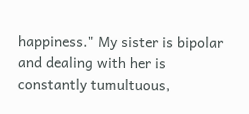happiness." My sister is bipolar and dealing with her is constantly tumultuous,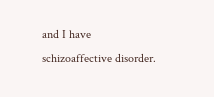and I have schizoaffective disorder.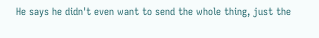He says he didn't even want to send the whole thing, just the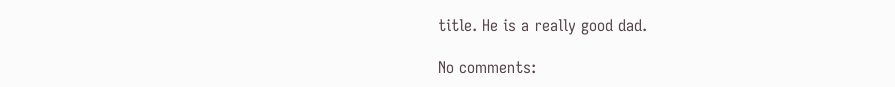title. He is a really good dad.

No comments: